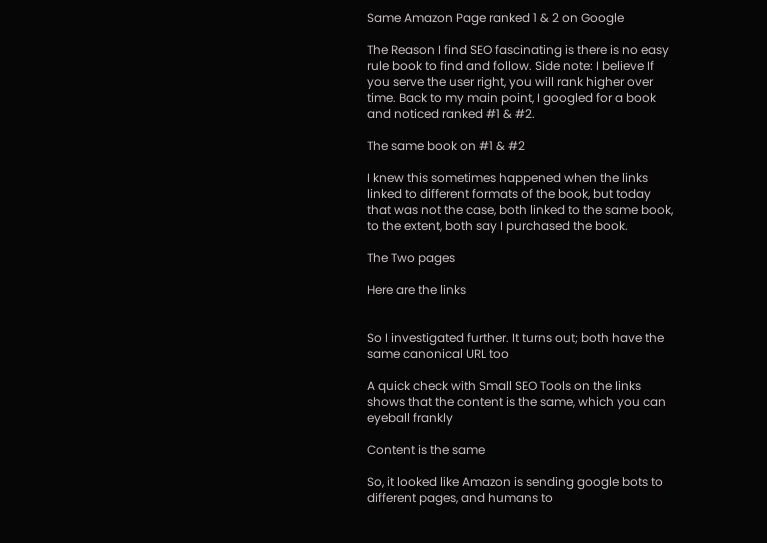Same Amazon Page ranked 1 & 2 on Google

The Reason I find SEO fascinating is there is no easy rule book to find and follow. Side note: I believe If you serve the user right, you will rank higher over time. Back to my main point, I googled for a book and noticed ranked #1 & #2.

The same book on #1 & #2

I knew this sometimes happened when the links linked to different formats of the book, but today that was not the case, both linked to the same book, to the extent, both say I purchased the book.

The Two pages

Here are the links


So I investigated further. It turns out; both have the same canonical URL too

A quick check with Small SEO Tools on the links shows that the content is the same, which you can eyeball frankly

Content is the same

So, it looked like Amazon is sending google bots to different pages, and humans to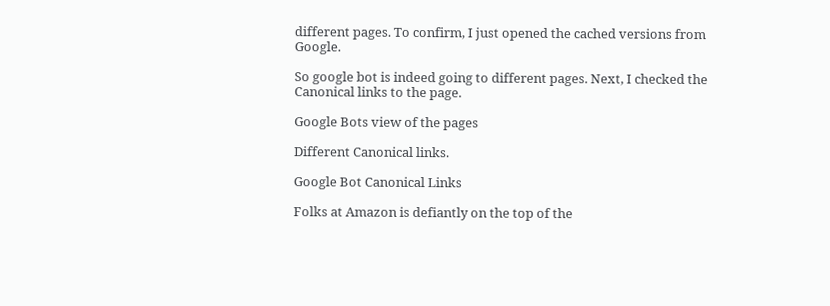different pages. To confirm, I just opened the cached versions from Google.

So google bot is indeed going to different pages. Next, I checked the Canonical links to the page.

Google Bots view of the pages

Different Canonical links.

Google Bot Canonical Links

Folks at Amazon is defiantly on the top of the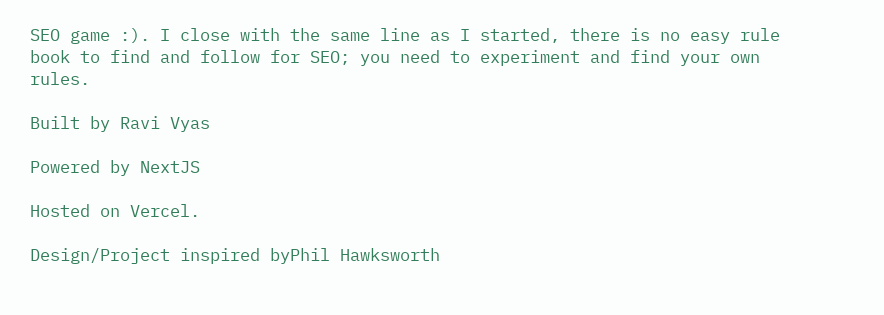SEO game :). I close with the same line as I started, there is no easy rule book to find and follow for SEO; you need to experiment and find your own rules.

Built by Ravi Vyas

Powered by NextJS

Hosted on Vercel.

Design/Project inspired byPhil Hawksworth